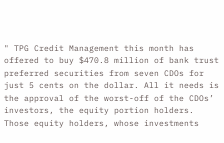" TPG Credit Management this month has offered to buy $470.8 million of bank trust preferred securities from seven CDOs for just 5 cents on the dollar. All it needs is the approval of the worst-off of the CDOs’ investors, the equity portion holders. Those equity holders, whose investments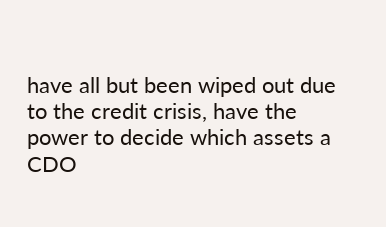have all but been wiped out due to the credit crisis, have the power to decide which assets a CDO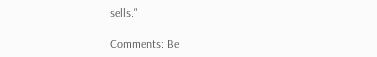sells."

Comments: Be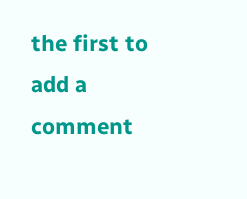the first to add a comment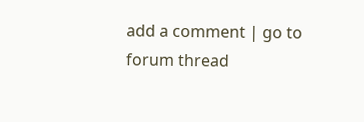add a comment | go to forum thread